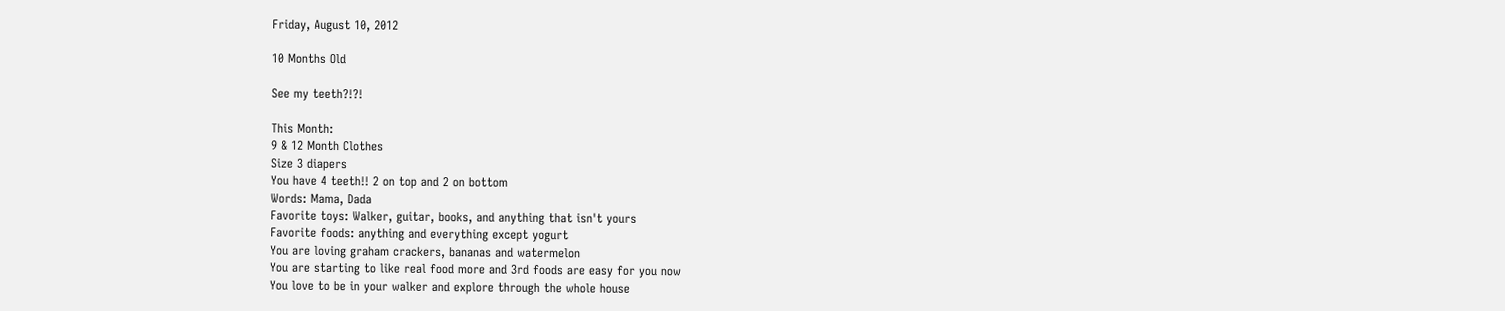Friday, August 10, 2012

10 Months Old

See my teeth?!?!

This Month:
9 & 12 Month Clothes
Size 3 diapers
You have 4 teeth!! 2 on top and 2 on bottom
Words: Mama, Dada
Favorite toys: Walker, guitar, books, and anything that isn't yours
Favorite foods: anything and everything except yogurt
You are loving graham crackers, bananas and watermelon
You are starting to like real food more and 3rd foods are easy for you now
You love to be in your walker and explore through the whole house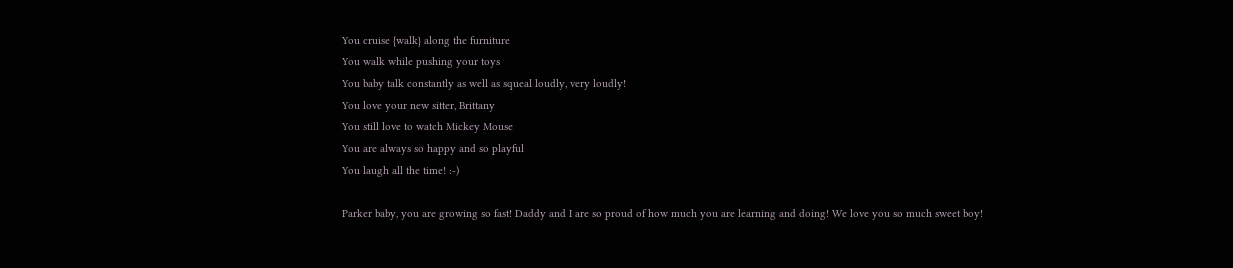You cruise {walk} along the furniture
You walk while pushing your toys
You baby talk constantly as well as squeal loudly, very loudly!
You love your new sitter, Brittany
You still love to watch Mickey Mouse
You are always so happy and so playful
You laugh all the time! :-)

Parker baby, you are growing so fast! Daddy and I are so proud of how much you are learning and doing! We love you so much sweet boy!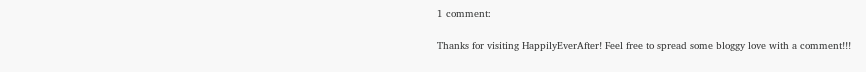1 comment:

Thanks for visiting HappilyEverAfter! Feel free to spread some bloggy love with a comment!!!